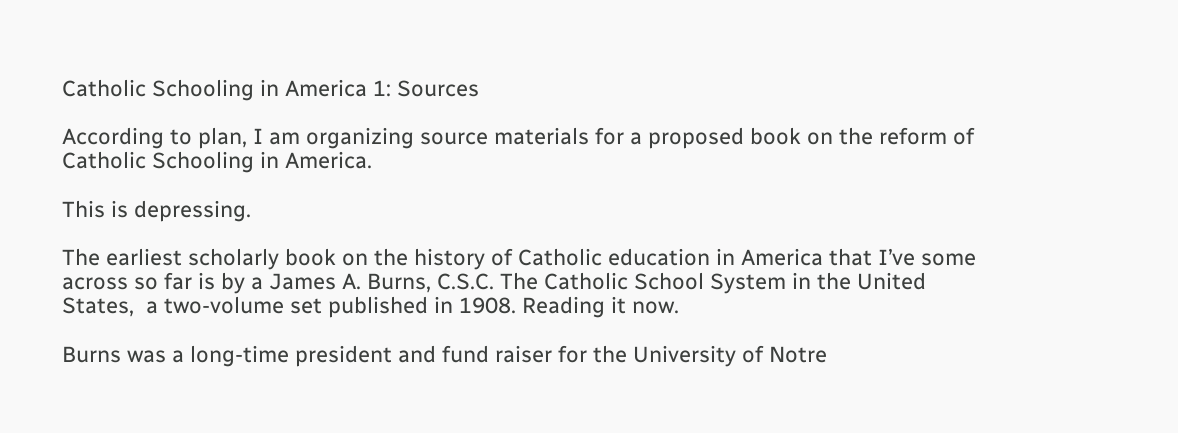Catholic Schooling in America 1: Sources

According to plan, I am organizing source materials for a proposed book on the reform of Catholic Schooling in America.

This is depressing.

The earliest scholarly book on the history of Catholic education in America that I’ve some across so far is by a James A. Burns, C.S.C. The Catholic School System in the United States,  a two-volume set published in 1908. Reading it now.

Burns was a long-time president and fund raiser for the University of Notre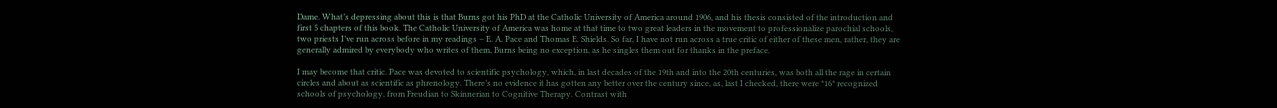Dame. What’s depressing about this is that Burns got his PhD at the Catholic University of America around 1906, and his thesis consisted of the introduction and first 5 chapters of this book. The Catholic University of America was home at that time to two great leaders in the movement to professionalize parochial schools, two priests I’ve run across before in my readings – E. A. Pace and Thomas E. Shields. So far, I have not run across a true critic of either of these men, rather, they are generally admired by everybody who writes of them, Burns being no exception, as he singles them out for thanks in the preface.

I may become that critic. Pace was devoted to scientific psychology, which, in last decades of the 19th and into the 20th centuries, was both all the rage in certain circles and about as scientific as phrenology. There’s no evidence it has gotten any better over the century since, as, last I checked, there were *16* recognized schools of psychology, from Freudian to Skinnerian to Cognitive Therapy. Contrast with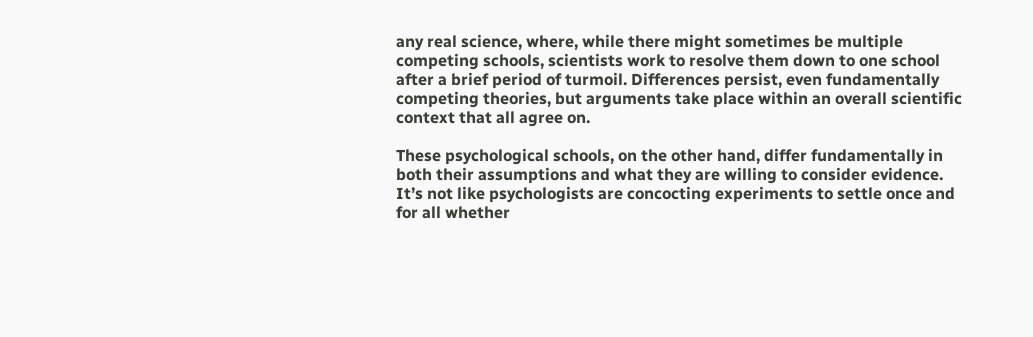any real science, where, while there might sometimes be multiple competing schools, scientists work to resolve them down to one school after a brief period of turmoil. Differences persist, even fundamentally competing theories, but arguments take place within an overall scientific context that all agree on.

These psychological schools, on the other hand, differ fundamentally in both their assumptions and what they are willing to consider evidence. It’s not like psychologists are concocting experiments to settle once and for all whether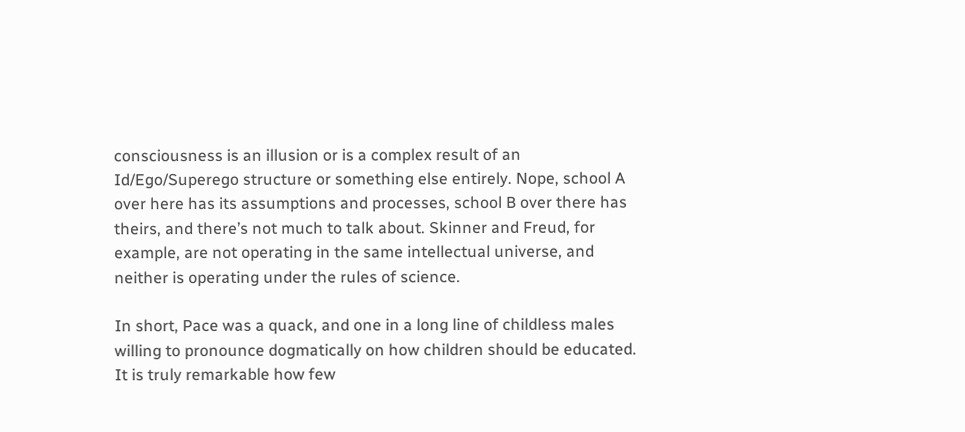consciousness is an illusion or is a complex result of an Id/Ego/Superego structure or something else entirely. Nope, school A over here has its assumptions and processes, school B over there has theirs, and there’s not much to talk about. Skinner and Freud, for example, are not operating in the same intellectual universe, and neither is operating under the rules of science.

In short, Pace was a quack, and one in a long line of childless males willing to pronounce dogmatically on how children should be educated. It is truly remarkable how few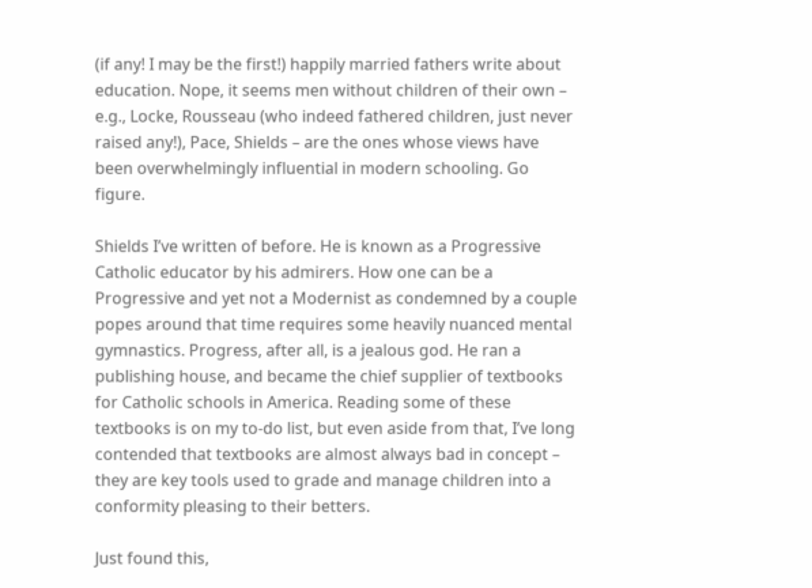(if any! I may be the first!) happily married fathers write about education. Nope, it seems men without children of their own – e.g., Locke, Rousseau (who indeed fathered children, just never raised any!), Pace, Shields – are the ones whose views have been overwhelmingly influential in modern schooling. Go figure.

Shields I’ve written of before. He is known as a Progressive Catholic educator by his admirers. How one can be a Progressive and yet not a Modernist as condemned by a couple popes around that time requires some heavily nuanced mental gymnastics. Progress, after all, is a jealous god. He ran a publishing house, and became the chief supplier of textbooks for Catholic schools in America. Reading some of these textbooks is on my to-do list, but even aside from that, I’ve long contended that textbooks are almost always bad in concept – they are key tools used to grade and manage children into a conformity pleasing to their betters.

Just found this,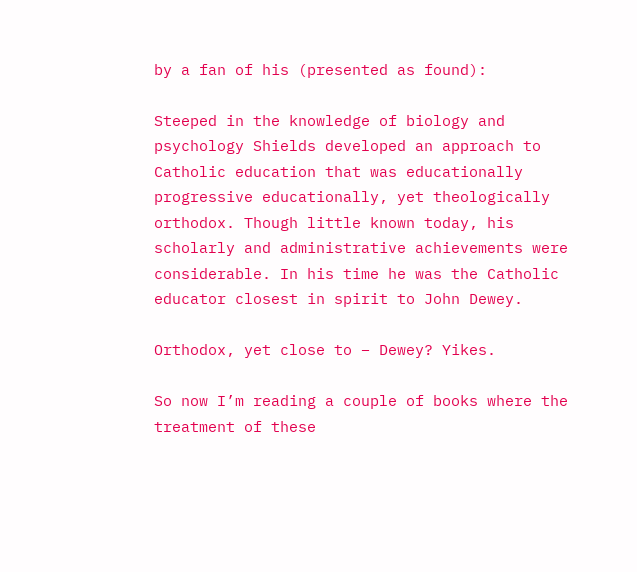by a fan of his (presented as found):

Steeped in the knowledge of biology and psychology Shields developed an approach to Catholic education that was educationally progressive educationally, yet theologically orthodox. Though little known today, his scholarly and administrative achievements were considerable. In his time he was the Catholic educator closest in spirit to John Dewey.

Orthodox, yet close to – Dewey? Yikes.

So now I’m reading a couple of books where the treatment of these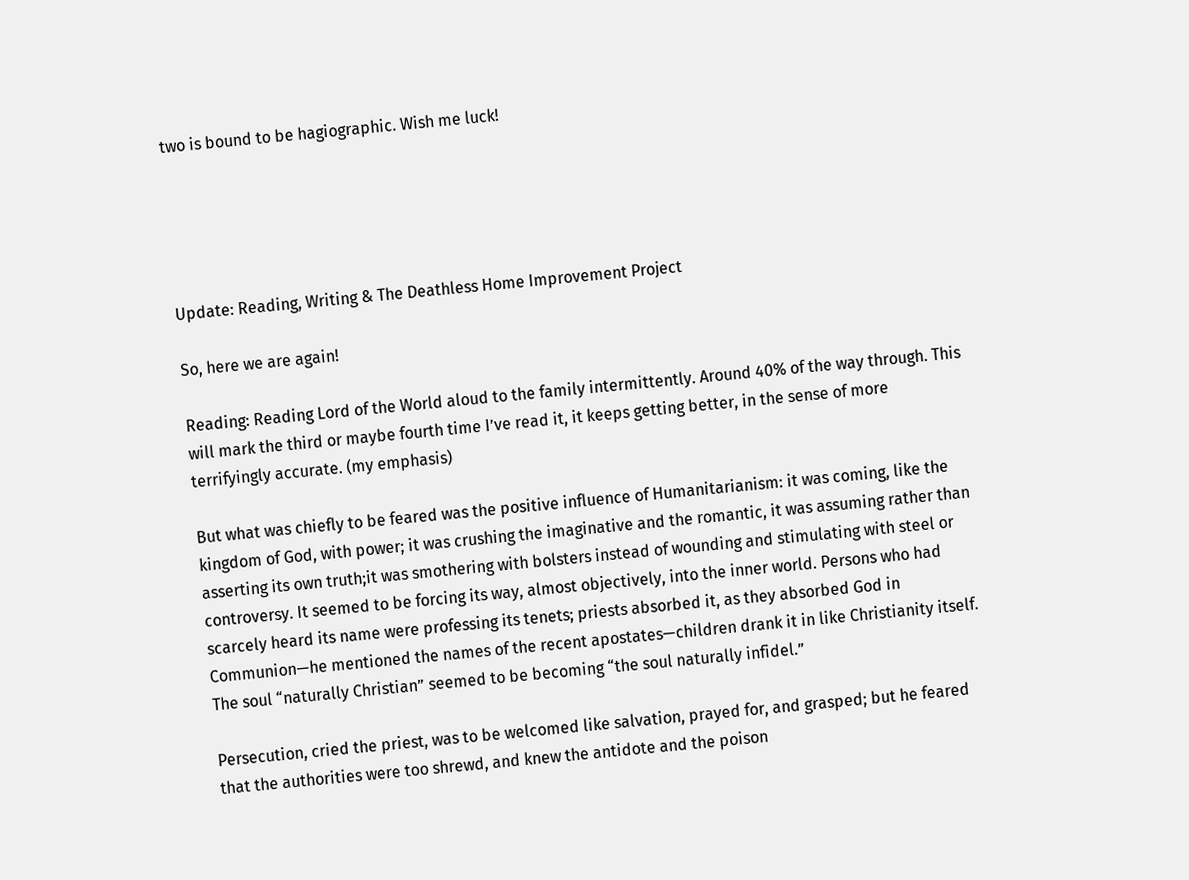two is bound to be hagiographic. Wish me luck!





Update: Reading, Writing & The Deathless Home Improvement Project

So, here we are again!

Reading: Reading Lord of the World aloud to the family intermittently. Around 40% of the way through. This will mark the third or maybe fourth time I’ve read it, it keeps getting better, in the sense of more terrifyingly accurate. (my emphasis)

But what was chiefly to be feared was the positive influence of Humanitarianism: it was coming, like the kingdom of God, with power; it was crushing the imaginative and the romantic, it was assuming rather than asserting its own truth;it was smothering with bolsters instead of wounding and stimulating with steel or controversy. It seemed to be forcing its way, almost objectively, into the inner world. Persons who had scarcely heard its name were professing its tenets; priests absorbed it, as they absorbed God in Communion—he mentioned the names of the recent apostates—children drank it in like Christianity itself. The soul “naturally Christian” seemed to be becoming “the soul naturally infidel.”

Persecution, cried the priest, was to be welcomed like salvation, prayed for, and grasped; but he feared that the authorities were too shrewd, and knew the antidote and the poison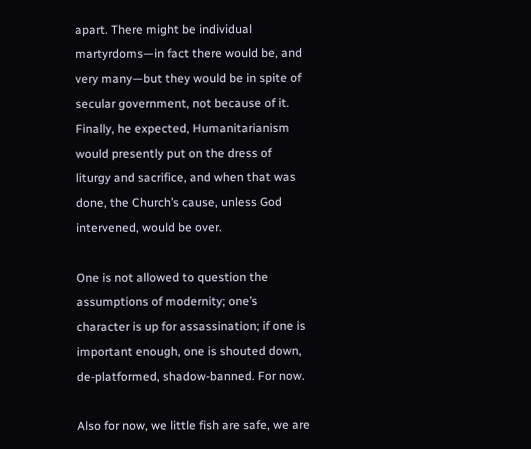apart. There might be individual martyrdoms—in fact there would be, and very many—but they would be in spite of secular government, not because of it. Finally, he expected, Humanitarianism would presently put on the dress of liturgy and sacrifice, and when that was done, the Church’s cause, unless God intervened, would be over.

One is not allowed to question the assumptions of modernity; one’s character is up for assassination; if one is important enough, one is shouted down, de-platformed, shadow-banned. For now.

Also for now, we little fish are safe, we are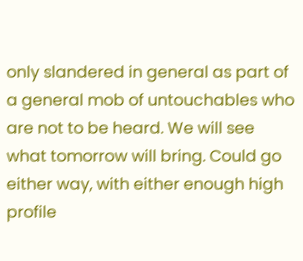only slandered in general as part of a general mob of untouchables who are not to be heard. We will see what tomorrow will bring. Could go either way, with either enough high profile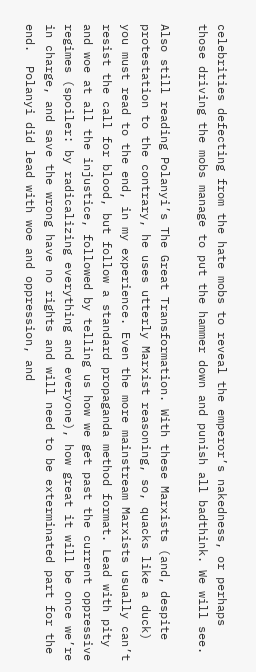celebrities defecting from the hate mobs to reveal the emperor’s nakedness, or perhaps those driving the mobs manage to put the hammer down and punish all badthink. We will see.

Also still reading Polanyi’s The Great Transformation. With these Marxists (and, despite protestation to the contrary, he uses utterly Marxist reasoning, so, quacks like a duck) you must read to the end, in my experience. Even the more mainstream Marxists usually can’t resist the call for blood, but follow a standard propaganda method format. Lead with pity and woe at all the injustice, followed by telling us how we get past the current oppressive regimes (spoiler: by radicalizing everything and everyone), how great it will be once we’re in charge, and save the wrong have no rights and will need to be exterminated part for the end.  Polanyi did lead with woe and oppression, and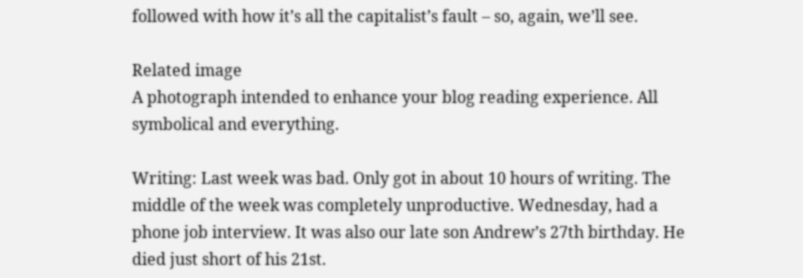followed with how it’s all the capitalist’s fault – so, again, we’ll see.

Related image
A photograph intended to enhance your blog reading experience. All symbolical and everything.

Writing: Last week was bad. Only got in about 10 hours of writing. The middle of the week was completely unproductive. Wednesday, had a phone job interview. It was also our late son Andrew’s 27th birthday. He died just short of his 21st.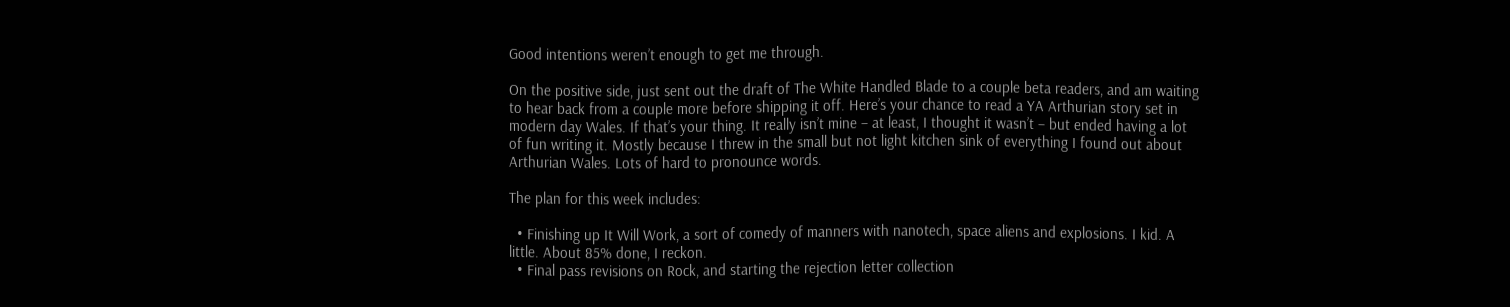Good intentions weren’t enough to get me through.

On the positive side, just sent out the draft of The White Handled Blade to a couple beta readers, and am waiting to hear back from a couple more before shipping it off. Here’s your chance to read a YA Arthurian story set in modern day Wales. If that’s your thing. It really isn’t mine – at least, I thought it wasn’t – but ended having a lot of fun writing it. Mostly because I threw in the small but not light kitchen sink of everything I found out about Arthurian Wales. Lots of hard to pronounce words.

The plan for this week includes:

  • Finishing up It Will Work, a sort of comedy of manners with nanotech, space aliens and explosions. I kid. A little. About 85% done, I reckon.
  • Final pass revisions on Rock, and starting the rejection letter collection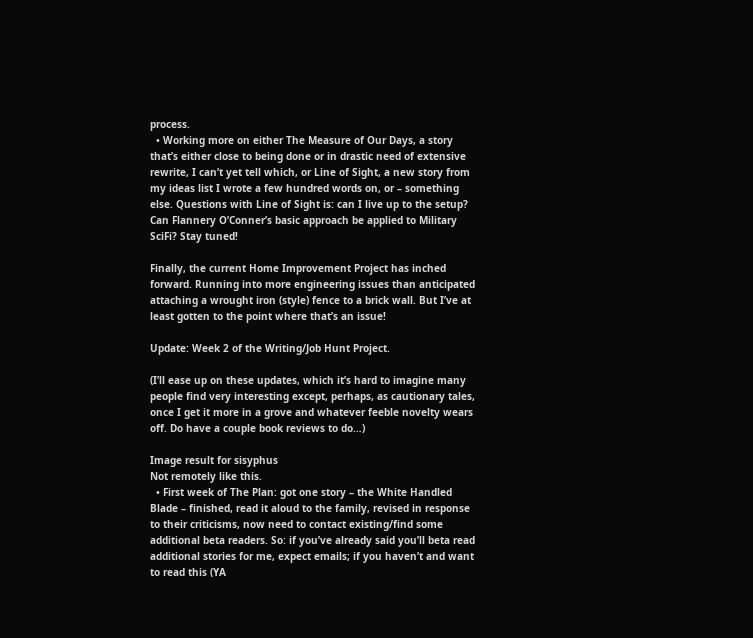process.
  • Working more on either The Measure of Our Days, a story that’s either close to being done or in drastic need of extensive rewrite, I can’t yet tell which, or Line of Sight, a new story from my ideas list I wrote a few hundred words on, or – something else. Questions with Line of Sight is: can I live up to the setup? Can Flannery O’Conner’s basic approach be applied to Military SciFi? Stay tuned!

Finally, the current Home Improvement Project has inched forward. Running into more engineering issues than anticipated attaching a wrought iron (style) fence to a brick wall. But I’ve at least gotten to the point where that’s an issue!

Update: Week 2 of the Writing/Job Hunt Project.

(I’ll ease up on these updates, which it’s hard to imagine many people find very interesting except, perhaps, as cautionary tales, once I get it more in a grove and whatever feeble novelty wears off. Do have a couple book reviews to do…)

Image result for sisyphus
Not remotely like this.
  • First week of The Plan: got one story – the White Handled Blade – finished, read it aloud to the family, revised in response to their criticisms, now need to contact existing/find some additional beta readers. So: if you’ve already said you’ll beta read additional stories for me, expect emails; if you haven’t and want to read this (YA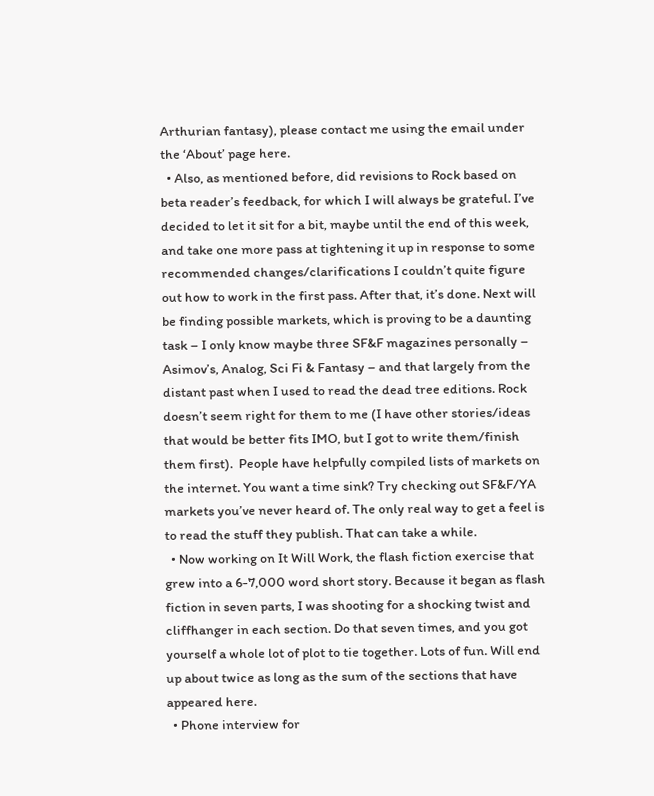Arthurian fantasy), please contact me using the email under the ‘About’ page here.
  • Also, as mentioned before, did revisions to Rock based on beta reader’s feedback, for which I will always be grateful. I’ve decided to let it sit for a bit, maybe until the end of this week, and take one more pass at tightening it up in response to some recommended changes/clarifications I couldn’t quite figure out how to work in the first pass. After that, it’s done. Next will be finding possible markets, which is proving to be a daunting task – I only know maybe three SF&F magazines personally – Asimov’s, Analog, Sci Fi & Fantasy – and that largely from the distant past when I used to read the dead tree editions. Rock doesn’t seem right for them to me (I have other stories/ideas that would be better fits IMO, but I got to write them/finish them first).  People have helpfully compiled lists of markets on the internet. You want a time sink? Try checking out SF&F/YA markets you’ve never heard of. The only real way to get a feel is to read the stuff they publish. That can take a while.
  • Now working on It Will Work, the flash fiction exercise that grew into a 6-7,000 word short story. Because it began as flash fiction in seven parts, I was shooting for a shocking twist and cliffhanger in each section. Do that seven times, and you got yourself a whole lot of plot to tie together. Lots of fun. Will end up about twice as long as the sum of the sections that have appeared here.
  • Phone interview for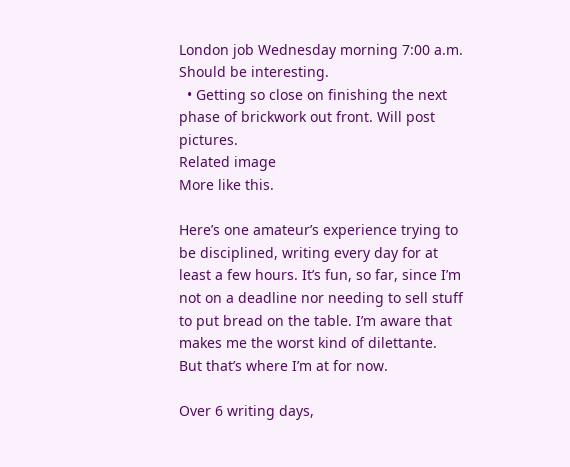London job Wednesday morning 7:00 a.m. Should be interesting.
  • Getting so close on finishing the next phase of brickwork out front. Will post pictures.
Related image
More like this.

Here’s one amateur’s experience trying to be disciplined, writing every day for at least a few hours. It’s fun, so far, since I’m not on a deadline nor needing to sell stuff to put bread on the table. I’m aware that makes me the worst kind of dilettante.  But that’s where I’m at for now.

Over 6 writing days,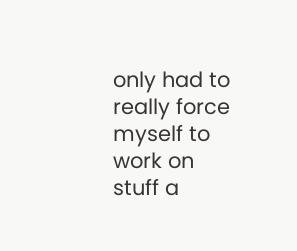only had to really force myself to work on stuff a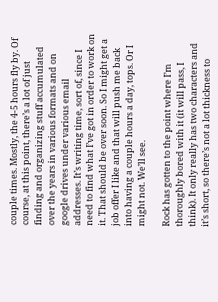couple times. Mostly, the 4-5 hours fly by. Of course, at this point, there’s a lot of just finding and organizing stuff accumulated over the years in various formats and on google drives under various email addresses. It’s writing time, sort of, since I need to find what I’ve got in order to work on it. That should be over soon. So I might get a job offer I like and that will push me back into having a couple hours a day, tops. Or I might not. We’ll see.

Rock has gotten to the point where I’m thoroughly bored with it (it will pass, I think). It only really has two characters and it’s short, so there’s not a lot thickness to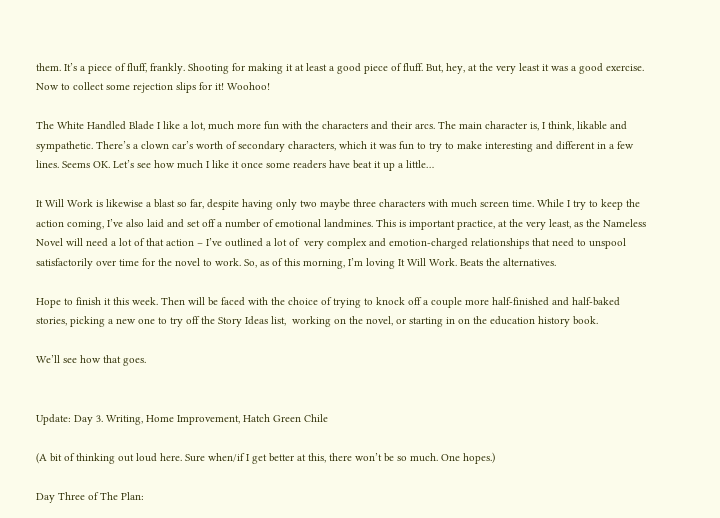them. It’s a piece of fluff, frankly. Shooting for making it at least a good piece of fluff. But, hey, at the very least it was a good exercise. Now to collect some rejection slips for it! Woohoo!

The White Handled Blade I like a lot, much more fun with the characters and their arcs. The main character is, I think, likable and sympathetic. There’s a clown car’s worth of secondary characters, which it was fun to try to make interesting and different in a few lines. Seems OK. Let’s see how much I like it once some readers have beat it up a little…

It Will Work is likewise a blast so far, despite having only two maybe three characters with much screen time. While I try to keep the action coming, I’ve also laid and set off a number of emotional landmines. This is important practice, at the very least, as the Nameless Novel will need a lot of that action – I’ve outlined a lot of  very complex and emotion-charged relationships that need to unspool satisfactorily over time for the novel to work. So, as of this morning, I’m loving It Will Work. Beats the alternatives.

Hope to finish it this week. Then will be faced with the choice of trying to knock off a couple more half-finished and half-baked stories, picking a new one to try off the Story Ideas list,  working on the novel, or starting in on the education history book.

We’ll see how that goes.


Update: Day 3. Writing, Home Improvement, Hatch Green Chile

(A bit of thinking out loud here. Sure when/if I get better at this, there won’t be so much. One hopes.)

Day Three of The Plan: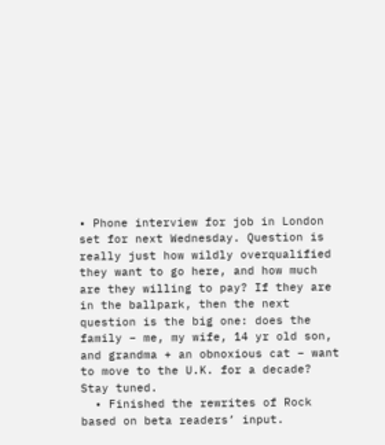• Phone interview for job in London set for next Wednesday. Question is really just how wildly overqualified they want to go here, and how much are they willing to pay? If they are in the ballpark, then the next question is the big one: does the family – me, my wife, 14 yr old son, and grandma + an obnoxious cat – want to move to the U.K. for a decade? Stay tuned.
  • Finished the rewrites of Rock based on beta readers’ input.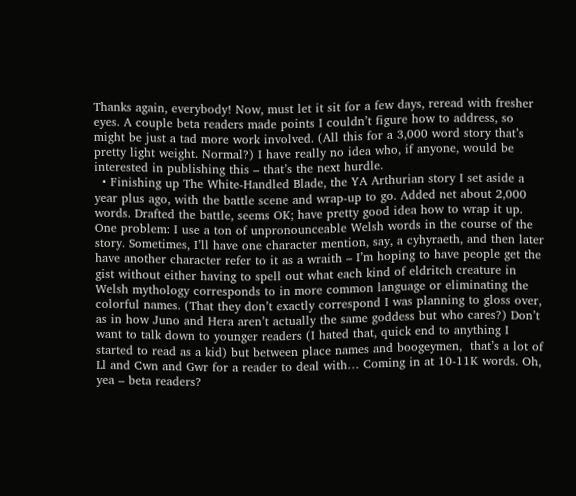Thanks again, everybody! Now, must let it sit for a few days, reread with fresher eyes. A couple beta readers made points I couldn’t figure how to address, so might be just a tad more work involved. (All this for a 3,000 word story that’s pretty light weight. Normal?) I have really no idea who, if anyone, would be interested in publishing this – that’s the next hurdle.
  • Finishing up The White-Handled Blade, the YA Arthurian story I set aside a year plus ago, with the battle scene and wrap-up to go. Added net about 2,000 words. Drafted the battle, seems OK; have pretty good idea how to wrap it up. One problem: I use a ton of unpronounceable Welsh words in the course of the story. Sometimes, I’ll have one character mention, say, a cyhyraeth, and then later have another character refer to it as a wraith – I’m hoping to have people get the gist without either having to spell out what each kind of eldritch creature in Welsh mythology corresponds to in more common language or eliminating the colorful names. (That they don’t exactly correspond I was planning to gloss over, as in how Juno and Hera aren’t actually the same goddess but who cares?) Don’t want to talk down to younger readers (I hated that, quick end to anything I started to read as a kid) but between place names and boogeymen,  that’s a lot of Ll and Cwn and Gwr for a reader to deal with… Coming in at 10-11K words. Oh, yea – beta readers?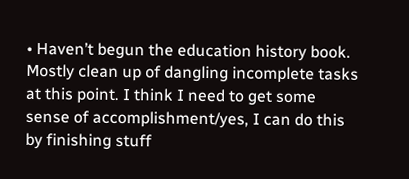• Haven’t begun the education history book. Mostly clean up of dangling incomplete tasks at this point. I think I need to get some sense of accomplishment/yes, I can do this by finishing stuff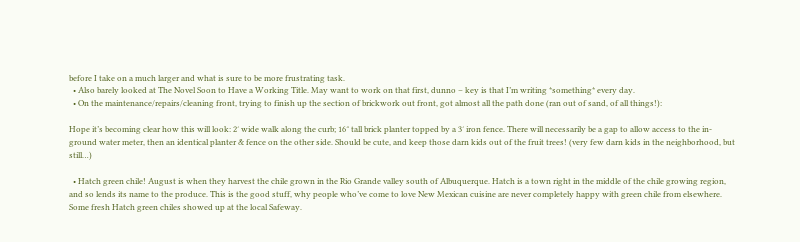before I take on a much larger and what is sure to be more frustrating task.
  • Also barely looked at The Novel Soon to Have a Working Title. May want to work on that first, dunno – key is that I’m writing *something* every day.
  • On the maintenance/repairs/cleaning front, trying to finish up the section of brickwork out front, got almost all the path done (ran out of sand, of all things!):

Hope it’s becoming clear how this will look: 2′ wide walk along the curb; 16″ tall brick planter topped by a 3′ iron fence. There will necessarily be a gap to allow access to the in-ground water meter, then an identical planter & fence on the other side. Should be cute, and keep those darn kids out of the fruit trees! (very few darn kids in the neighborhood, but still…)

  • Hatch green chile! August is when they harvest the chile grown in the Rio Grande valley south of Albuquerque. Hatch is a town right in the middle of the chile growing region, and so lends its name to the produce. This is the good stuff, why people who’ve come to love New Mexican cuisine are never completely happy with green chile from elsewhere. Some fresh Hatch green chiles showed up at the local Safeway.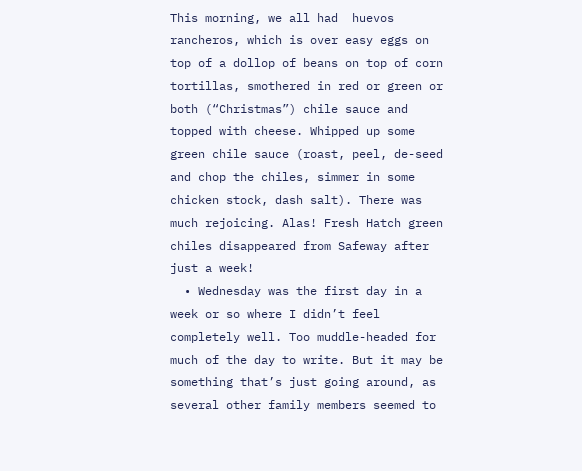This morning, we all had  huevos rancheros, which is over easy eggs on top of a dollop of beans on top of corn tortillas, smothered in red or green or both (“Christmas”) chile sauce and topped with cheese. Whipped up some green chile sauce (roast, peel, de-seed and chop the chiles, simmer in some chicken stock, dash salt). There was much rejoicing. Alas! Fresh Hatch green chiles disappeared from Safeway after just a week!
  • Wednesday was the first day in a week or so where I didn’t feel completely well. Too muddle-headed for much of the day to write. But it may be something that’s just going around, as several other family members seemed to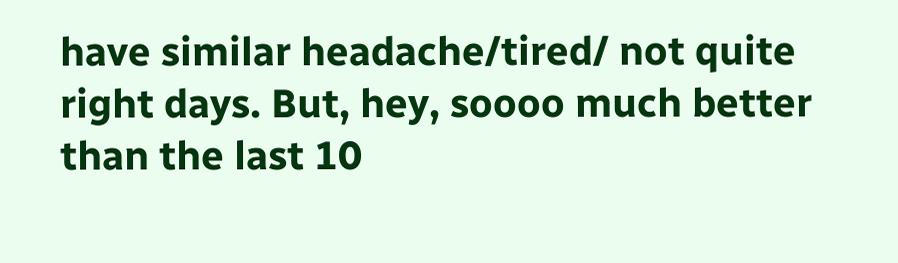have similar headache/tired/ not quite right days. But, hey, soooo much better than the last 10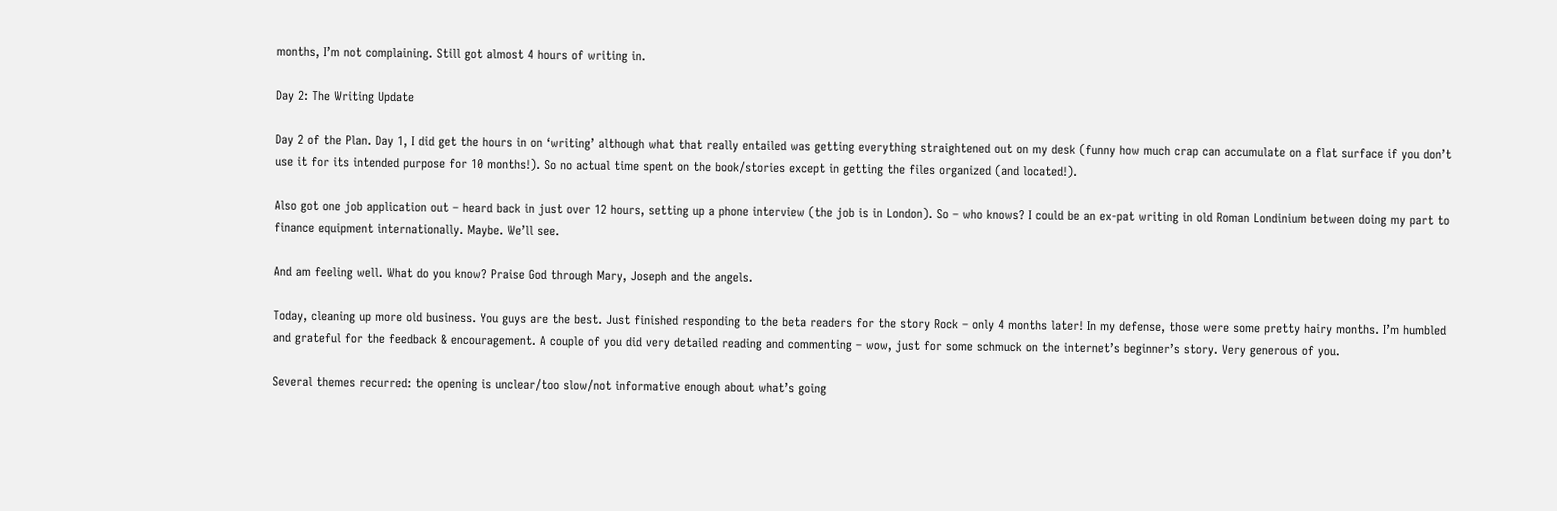months, I’m not complaining. Still got almost 4 hours of writing in.

Day 2: The Writing Update

Day 2 of the Plan. Day 1, I did get the hours in on ‘writing’ although what that really entailed was getting everything straightened out on my desk (funny how much crap can accumulate on a flat surface if you don’t use it for its intended purpose for 10 months!). So no actual time spent on the book/stories except in getting the files organized (and located!).

Also got one job application out – heard back in just over 12 hours, setting up a phone interview (the job is in London). So – who knows? I could be an ex-pat writing in old Roman Londinium between doing my part to finance equipment internationally. Maybe. We’ll see.

And am feeling well. What do you know? Praise God through Mary, Joseph and the angels.

Today, cleaning up more old business. You guys are the best. Just finished responding to the beta readers for the story Rock – only 4 months later! In my defense, those were some pretty hairy months. I’m humbled and grateful for the feedback & encouragement. A couple of you did very detailed reading and commenting – wow, just for some schmuck on the internet’s beginner’s story. Very generous of you.

Several themes recurred: the opening is unclear/too slow/not informative enough about what’s going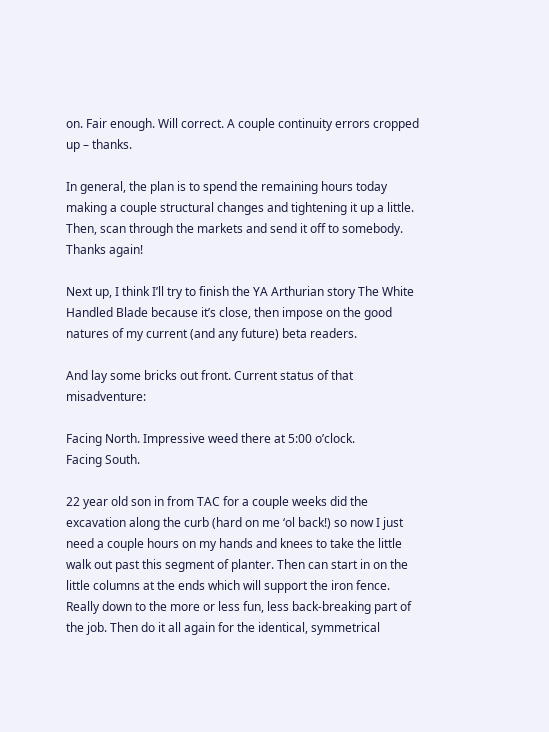on. Fair enough. Will correct. A couple continuity errors cropped up – thanks.

In general, the plan is to spend the remaining hours today making a couple structural changes and tightening it up a little. Then, scan through the markets and send it off to somebody. Thanks again!

Next up, I think I’ll try to finish the YA Arthurian story The White Handled Blade because it’s close, then impose on the good natures of my current (and any future) beta readers.

And lay some bricks out front. Current status of that misadventure:

Facing North. Impressive weed there at 5:00 o’clock.
Facing South.

22 year old son in from TAC for a couple weeks did the excavation along the curb (hard on me ‘ol back!) so now I just need a couple hours on my hands and knees to take the little walk out past this segment of planter. Then can start in on the little columns at the ends which will support the iron fence. Really down to the more or less fun, less back-breaking part of the job. Then do it all again for the identical, symmetrical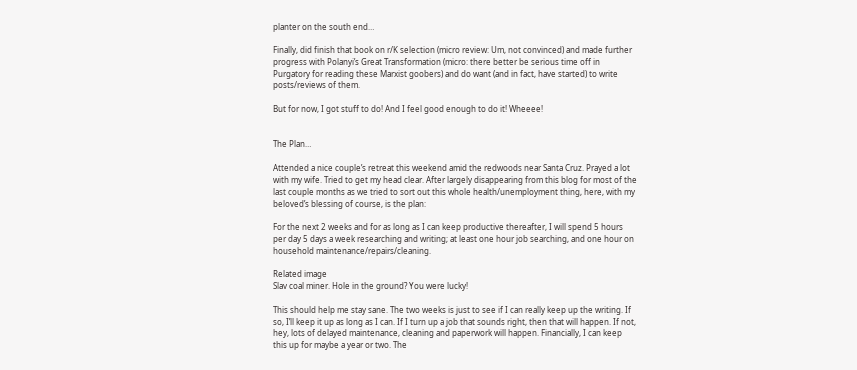planter on the south end…

Finally, did finish that book on r/K selection (micro review: Um, not convinced) and made further progress with Polanyi’s Great Transformation (micro: there better be serious time off in Purgatory for reading these Marxist goobers) and do want (and in fact, have started) to write posts/reviews of them.

But for now, I got stuff to do! And I feel good enough to do it! Wheeee!


The Plan…

Attended a nice couple’s retreat this weekend amid the redwoods near Santa Cruz. Prayed a lot with my wife. Tried to get my head clear. After largely disappearing from this blog for most of the last couple months as we tried to sort out this whole health/unemployment thing, here, with my beloved’s blessing of course, is the plan:

For the next 2 weeks and for as long as I can keep productive thereafter, I will spend 5 hours per day 5 days a week researching and writing; at least one hour job searching, and one hour on household maintenance/repairs/cleaning.

Related image
Slav coal miner. Hole in the ground? You were lucky!

This should help me stay sane. The two weeks is just to see if I can really keep up the writing. If so, I’ll keep it up as long as I can. If I turn up a job that sounds right, then that will happen. If not, hey, lots of delayed maintenance, cleaning and paperwork will happen. Financially, I can keep this up for maybe a year or two. The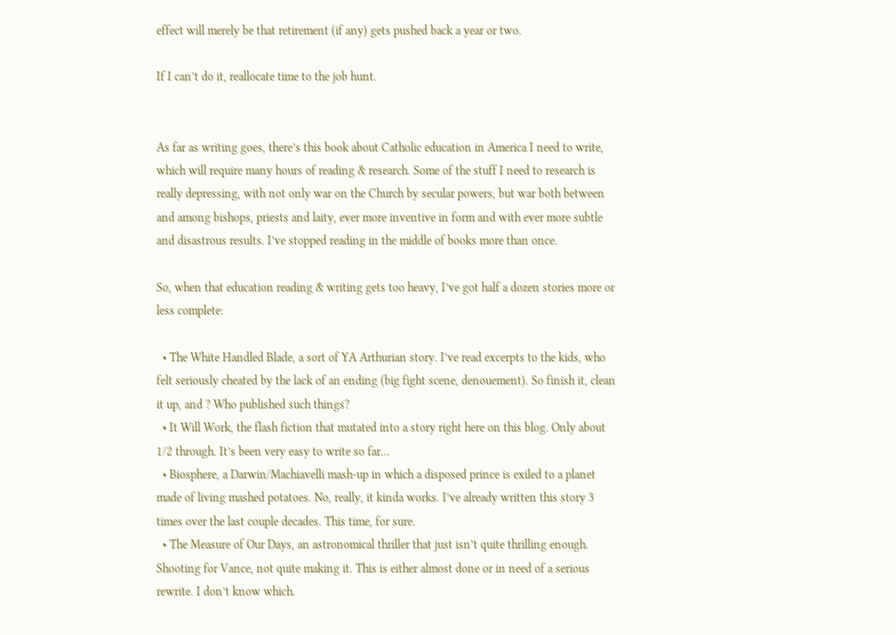effect will merely be that retirement (if any) gets pushed back a year or two.

If I can’t do it, reallocate time to the job hunt.


As far as writing goes, there’s this book about Catholic education in America I need to write, which will require many hours of reading & research. Some of the stuff I need to research is really depressing, with not only war on the Church by secular powers, but war both between and among bishops, priests and laity, ever more inventive in form and with ever more subtle and disastrous results. I’ve stopped reading in the middle of books more than once.

So, when that education reading & writing gets too heavy, I’ve got half a dozen stories more or less complete:

  • The White Handled Blade, a sort of YA Arthurian story. I’ve read excerpts to the kids, who felt seriously cheated by the lack of an ending (big fight scene, denouement). So finish it, clean it up, and ? Who published such things?
  • It Will Work, the flash fiction that mutated into a story right here on this blog. Only about 1/2 through. It’s been very easy to write so far…
  • Biosphere, a Darwin/Machiavelli mash-up in which a disposed prince is exiled to a planet made of living mashed potatoes. No, really, it kinda works. I’ve already written this story 3 times over the last couple decades. This time, for sure.
  • The Measure of Our Days, an astronomical thriller that just isn’t quite thrilling enough. Shooting for Vance, not quite making it. This is either almost done or in need of a serious rewrite. I don’t know which.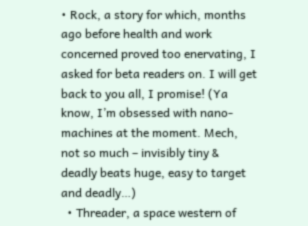• Rock, a story for which, months ago before health and work concerned proved too enervating, I asked for beta readers on. I will get back to you all, I promise! (Ya know, I’m obsessed with nano-machines at the moment. Mech, not so much – invisibly tiny & deadly beats huge, easy to target and deadly…)
  • Threader, a space western of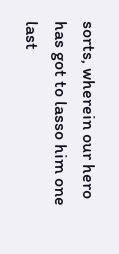sorts, wherein our hero has got to lasso him one last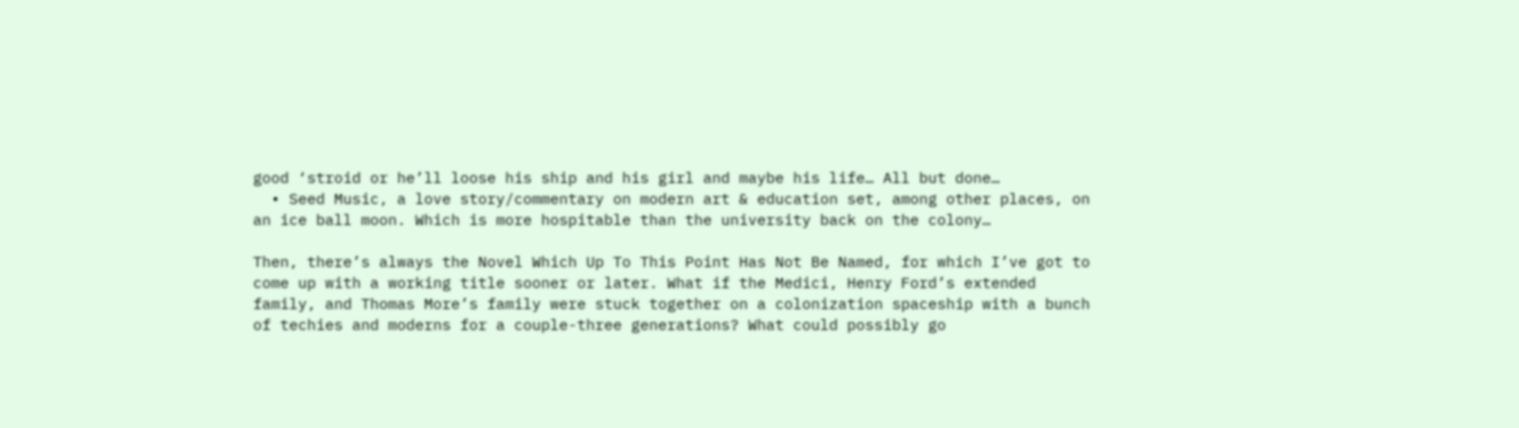good ‘stroid or he’ll loose his ship and his girl and maybe his life… All but done…
  • Seed Music, a love story/commentary on modern art & education set, among other places, on an ice ball moon. Which is more hospitable than the university back on the colony…

Then, there’s always the Novel Which Up To This Point Has Not Be Named, for which I’ve got to come up with a working title sooner or later. What if the Medici, Henry Ford’s extended family, and Thomas More’s family were stuck together on a colonization spaceship with a bunch of techies and moderns for a couple-three generations? What could possibly go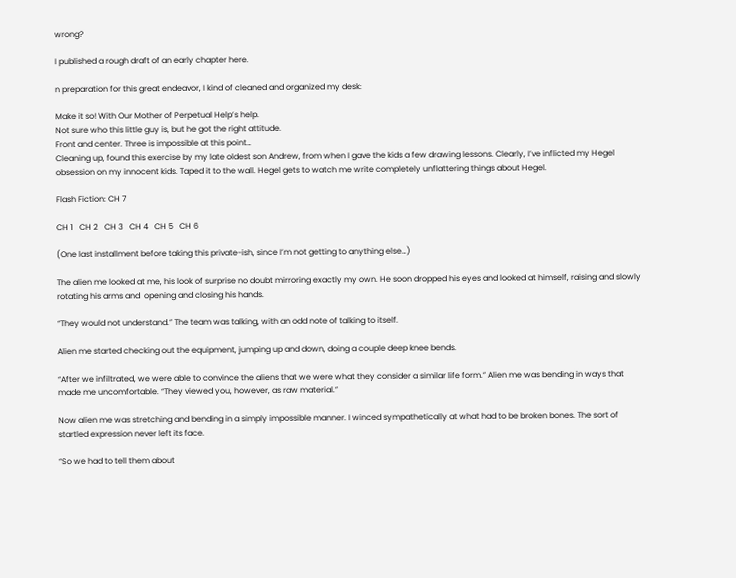wrong?

I published a rough draft of an early chapter here.

n preparation for this great endeavor, I kind of cleaned and organized my desk:

Make it so! With Our Mother of Perpetual Help’s help.
Not sure who this little guy is, but he got the right attitude.
Front and center. Three is impossible at this point…
Cleaning up, found this exercise by my late oldest son Andrew, from when I gave the kids a few drawing lessons. Clearly, I’ve inflicted my Hegel obsession on my innocent kids. Taped it to the wall. Hegel gets to watch me write completely unflattering things about Hegel.

Flash Fiction: CH 7

CH 1   CH 2   CH 3   CH 4   CH 5   CH 6

(One last installment before taking this private-ish, since I’m not getting to anything else…)

The alien me looked at me, his look of surprise no doubt mirroring exactly my own. He soon dropped his eyes and looked at himself, raising and slowly rotating his arms and  opening and closing his hands.

“They would not understand.” The team was talking, with an odd note of talking to itself.

Alien me started checking out the equipment, jumping up and down, doing a couple deep knee bends.

“After we infiltrated, we were able to convince the aliens that we were what they consider a similar life form.” Alien me was bending in ways that made me uncomfortable. “They viewed you, however, as raw material.”

Now alien me was stretching and bending in a simply impossible manner. I winced sympathetically at what had to be broken bones. The sort of startled expression never left its face.

“So we had to tell them about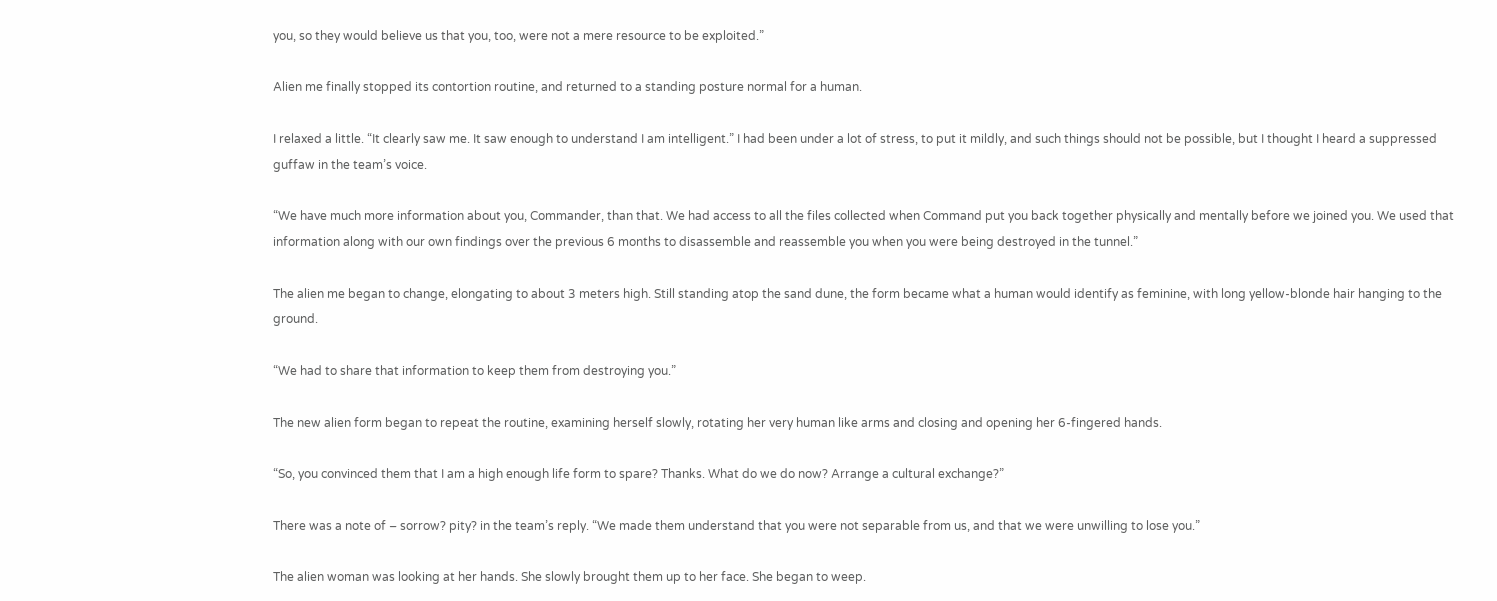you, so they would believe us that you, too, were not a mere resource to be exploited.”

Alien me finally stopped its contortion routine, and returned to a standing posture normal for a human.

I relaxed a little. “It clearly saw me. It saw enough to understand I am intelligent.” I had been under a lot of stress, to put it mildly, and such things should not be possible, but I thought I heard a suppressed guffaw in the team’s voice.

“We have much more information about you, Commander, than that. We had access to all the files collected when Command put you back together physically and mentally before we joined you. We used that information along with our own findings over the previous 6 months to disassemble and reassemble you when you were being destroyed in the tunnel.”

The alien me began to change, elongating to about 3 meters high. Still standing atop the sand dune, the form became what a human would identify as feminine, with long yellow-blonde hair hanging to the ground.

“We had to share that information to keep them from destroying you.”

The new alien form began to repeat the routine, examining herself slowly, rotating her very human like arms and closing and opening her 6-fingered hands.

“So, you convinced them that I am a high enough life form to spare? Thanks. What do we do now? Arrange a cultural exchange?”

There was a note of – sorrow? pity? in the team’s reply. “We made them understand that you were not separable from us, and that we were unwilling to lose you.”

The alien woman was looking at her hands. She slowly brought them up to her face. She began to weep.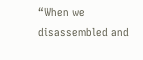“When we disassembled and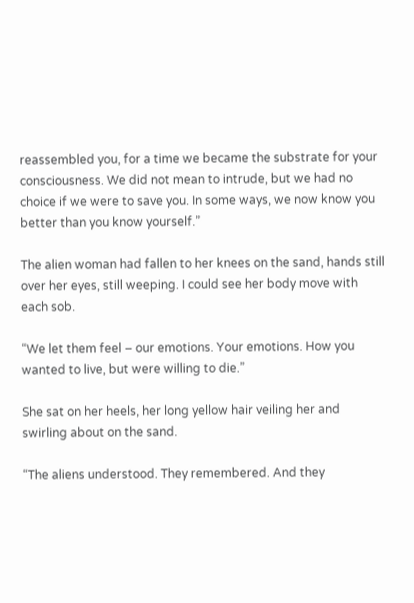reassembled you, for a time we became the substrate for your consciousness. We did not mean to intrude, but we had no choice if we were to save you. In some ways, we now know you better than you know yourself.”

The alien woman had fallen to her knees on the sand, hands still over her eyes, still weeping. I could see her body move with each sob.

“We let them feel – our emotions. Your emotions. How you wanted to live, but were willing to die.”

She sat on her heels, her long yellow hair veiling her and swirling about on the sand.

“The aliens understood. They remembered. And they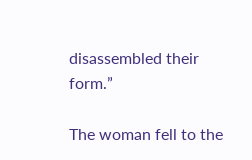disassembled their form.”

The woman fell to the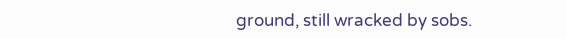ground, still wracked by sobs.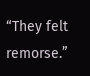“They felt remorse.”